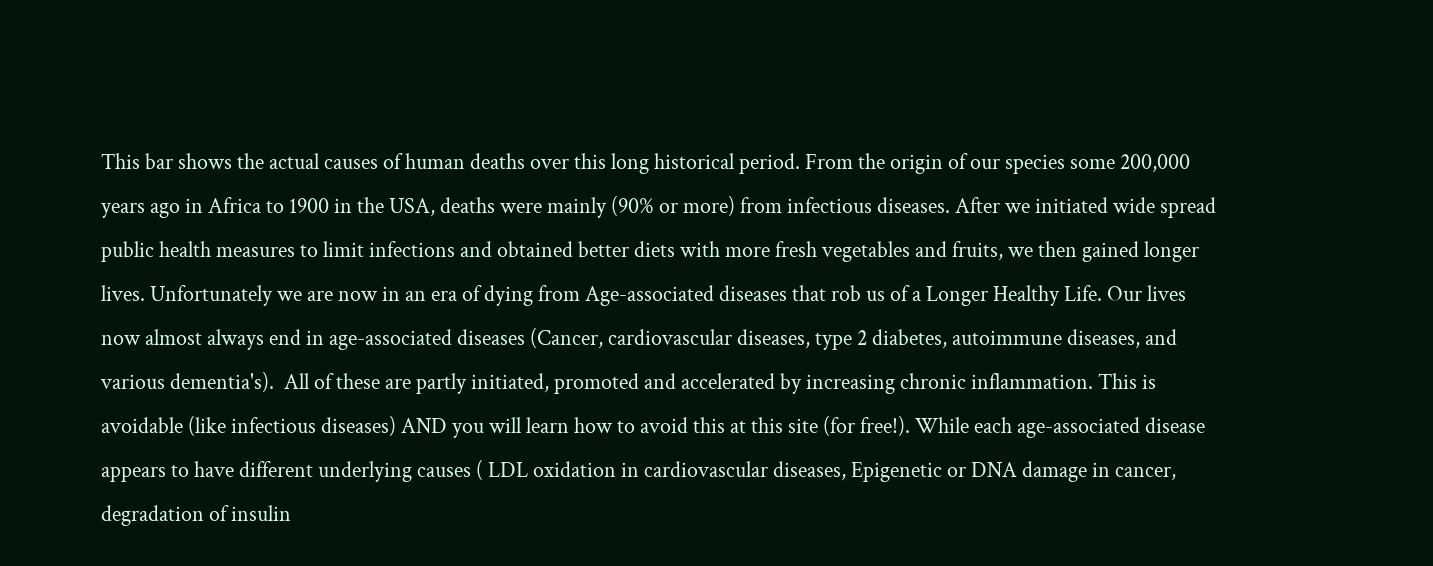This bar shows the actual causes of human deaths over this long historical period. From the origin of our species some 200,000 years ago in Africa to 1900 in the USA, deaths were mainly (90% or more) from infectious diseases. After we initiated wide spread public health measures to limit infections and obtained better diets with more fresh vegetables and fruits, we then gained longer lives. Unfortunately we are now in an era of dying from Age-associated diseases that rob us of a Longer Healthy Life. Our lives now almost always end in age-associated diseases (Cancer, cardiovascular diseases, type 2 diabetes, autoimmune diseases, and various dementia's).  All of these are partly initiated, promoted and accelerated by increasing chronic inflammation. This is avoidable (like infectious diseases) AND you will learn how to avoid this at this site (for free!). While each age-associated disease appears to have different underlying causes ( LDL oxidation in cardiovascular diseases, Epigenetic or DNA damage in cancer, degradation of insulin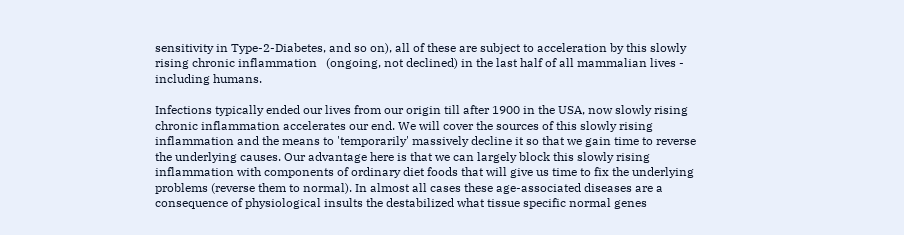sensitivity in Type-2-Diabetes, and so on), all of these are subject to acceleration by this slowly rising chronic inflammation   (ongoing, not declined) in the last half of all mammalian lives - including humans.

Infections typically ended our lives from our origin till after 1900 in the USA, now slowly rising chronic inflammation accelerates our end. We will cover the sources of this slowly rising inflammation and the means to 'temporarily' massively decline it so that we gain time to reverse the underlying causes. Our advantage here is that we can largely block this slowly rising inflammation with components of ordinary diet foods that will give us time to fix the underlying problems (reverse them to normal). In almost all cases these age-associated diseases are a consequence of physiological insults the destabilized what tissue specific normal genes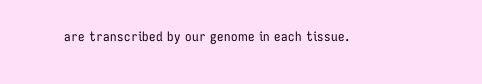are transcribed by our genome in each tissue.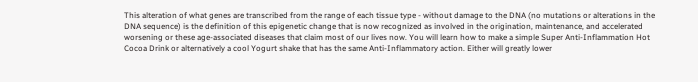This alteration of what genes are transcribed from the range of each tissue type - without damage to the DNA (no mutations or alterations in the DNA sequence) is the definition of this epigenetic change that is now recognized as involved in the origination, maintenance, and accelerated worsening or these age-associated diseases that claim most of our lives now. You will learn how to make a simple Super Anti-Inflammation Hot Cocoa Drink or alternatively a cool Yogurt shake that has the same Anti-Inflammatory action. Either will greatly lower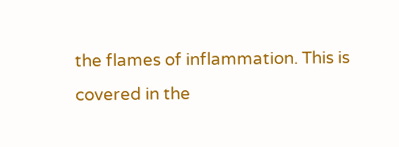the flames of inflammation. This is covered in the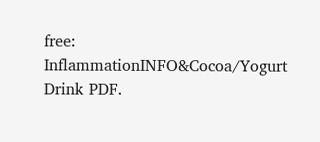free:  InflammationINFO&Cocoa/Yogurt Drink PDF.